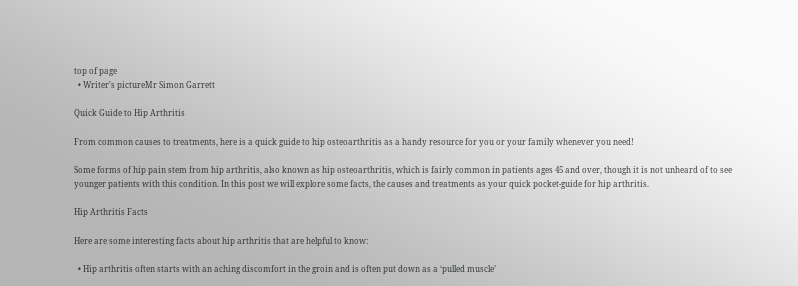top of page
  • Writer's pictureMr Simon Garrett

Quick Guide to Hip Arthritis

From common causes to treatments, here is a quick guide to hip osteoarthritis as a handy resource for you or your family whenever you need!

Some forms of hip pain stem from hip arthritis, also known as hip osteoarthritis, which is fairly common in patients ages 45 and over, though it is not unheard of to see younger patients with this condition. In this post we will explore some facts, the causes and treatments as your quick pocket-guide for hip arthritis.

Hip Arthritis Facts

Here are some interesting facts about hip arthritis that are helpful to know:

  • Hip arthritis often starts with an aching discomfort in the groin and is often put down as a ‘pulled muscle’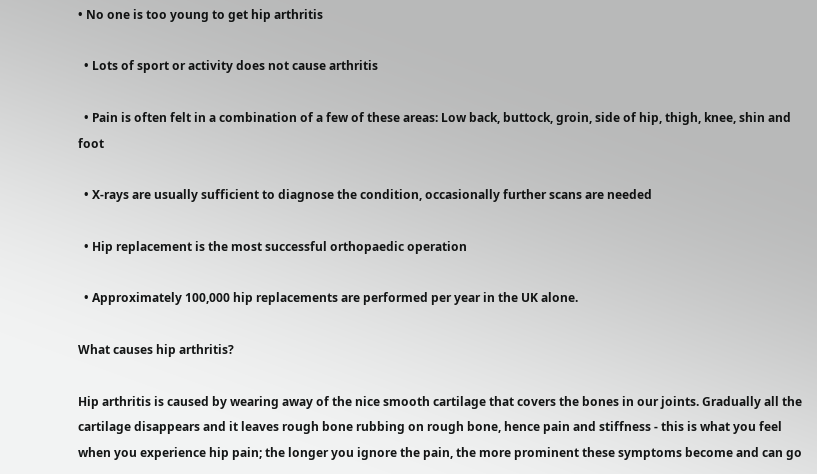• No one is too young to get hip arthritis

  • Lots of sport or activity does not cause arthritis

  • Pain is often felt in a combination of a few of these areas: Low back, buttock, groin, side of hip, thigh, knee, shin and foot

  • X-rays are usually sufficient to diagnose the condition, occasionally further scans are needed

  • Hip replacement is the most successful orthopaedic operation

  • Approximately 100,000 hip replacements are performed per year in the UK alone.

What causes hip arthritis?

Hip arthritis is caused by wearing away of the nice smooth cartilage that covers the bones in our joints. Gradually all the cartilage disappears and it leaves rough bone rubbing on rough bone, hence pain and stiffness - this is what you feel when you experience hip pain; the longer you ignore the pain, the more prominent these symptoms become and can go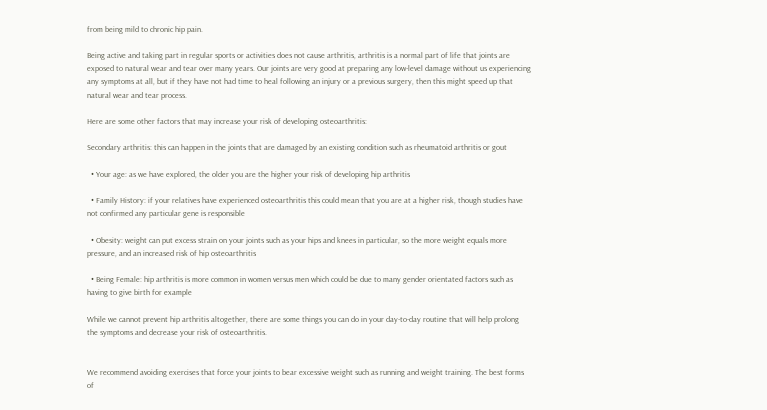from being mild to chronic hip pain.

Being active and taking part in regular sports or activities does not cause arthritis, arthritis is a normal part of life that joints are exposed to natural wear and tear over many years. Our joints are very good at preparing any low-level damage without us experiencing any symptoms at all, but if they have not had time to heal following an injury or a previous surgery, then this might speed up that natural wear and tear process.

Here are some other factors that may increase your risk of developing osteoarthritis:

Secondary arthritis: this can happen in the joints that are damaged by an existing condition such as rheumatoid arthritis or gout

  • Your age: as we have explored, the older you are the higher your risk of developing hip arthritis

  • Family History: if your relatives have experienced osteoarthritis this could mean that you are at a higher risk, though studies have not confirmed any particular gene is responsible

  • Obesity: weight can put excess strain on your joints such as your hips and knees in particular, so the more weight equals more pressure, and an increased risk of hip osteoarthritis

  • Being Female: hip arthritis is more common in women versus men which could be due to many gender orientated factors such as having to give birth for example

While we cannot prevent hip arthritis altogether, there are some things you can do in your day-to-day routine that will help prolong the symptoms and decrease your risk of osteoarthritis.


We recommend avoiding exercises that force your joints to bear excessive weight such as running and weight training. The best forms of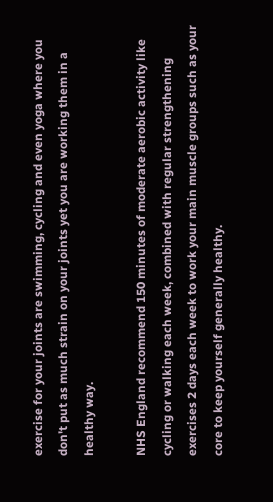exercise for your joints are swimming, cycling and even yoga where you don't put as much strain on your joints yet you are working them in a healthy way.

NHS England recommend 150 minutes of moderate aerobic activity like cycling or walking each week, combined with regular strengthening exercises 2 days each week to work your main muscle groups such as your core to keep yourself generally healthy.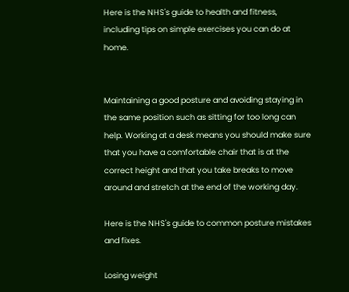Here is the NHS's guide to health and fitness, including tips on simple exercises you can do at home.


Maintaining a good posture and avoiding staying in the same position such as sitting for too long can help. Working at a desk means you should make sure that you have a comfortable chair that is at the correct height and that you take breaks to move around and stretch at the end of the working day.

Here is the NHS's guide to common posture mistakes and fixes.

Losing weight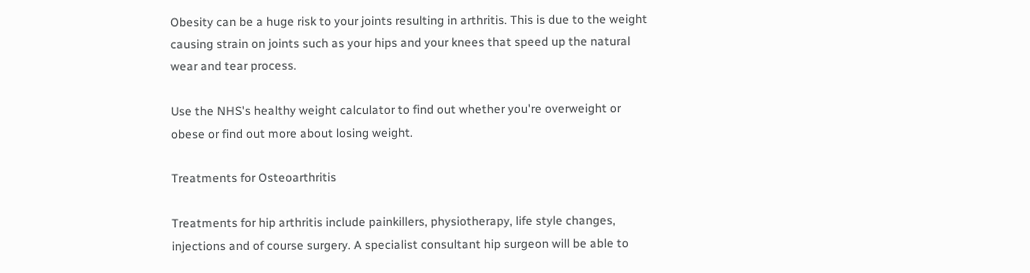Obesity can be a huge risk to your joints resulting in arthritis. This is due to the weight causing strain on joints such as your hips and your knees that speed up the natural wear and tear process.

Use the NHS's healthy weight calculator to find out whether you're overweight or obese or find out more about losing weight.

Treatments for Osteoarthritis

Treatments for hip arthritis include painkillers, physiotherapy, life style changes, injections and of course surgery. A specialist consultant hip surgeon will be able to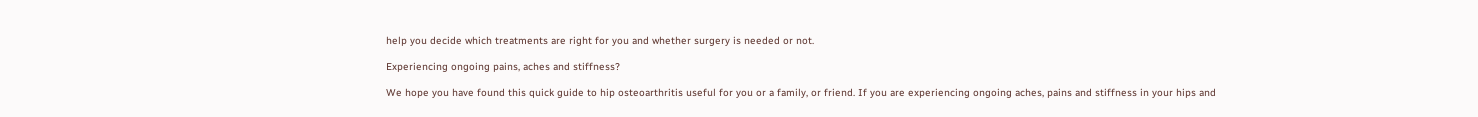help you decide which treatments are right for you and whether surgery is needed or not.

Experiencing ongoing pains, aches and stiffness?

We hope you have found this quick guide to hip osteoarthritis useful for you or a family, or friend. If you are experiencing ongoing aches, pains and stiffness in your hips and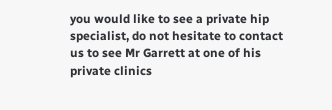you would like to see a private hip specialist, do not hesitate to contact us to see Mr Garrett at one of his private clinics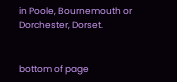in Poole, Bournemouth or Dorchester, Dorset.


bottom of page